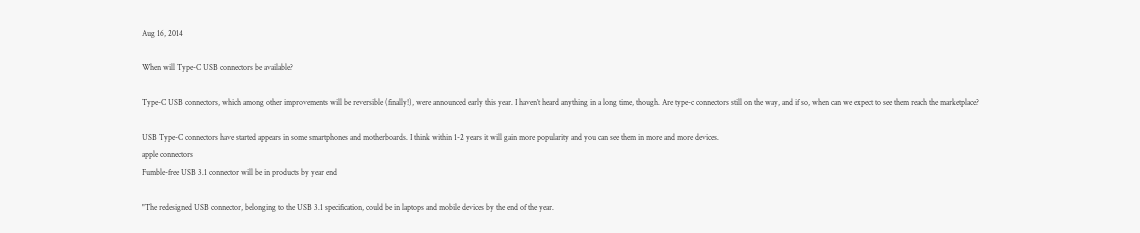Aug 16, 2014

When will Type-C USB connectors be available?

Type-C USB connectors, which among other improvements will be reversible (finally!), were announced early this year. I haven’t heard anything in a long time, though. Are type-c connectors still on the way, and if so, when can we expect to see them reach the marketplace?

USB Type-C connectors have started appears in some smartphones and motherboards. I think within 1-2 years it will gain more popularity and you can see them in more and more devices.
apple connectors
Fumble-free USB 3.1 connector will be in products by year end

"The redesigned USB connector, belonging to the USB 3.1 specification, could be in laptops and mobile devices by the end of the year.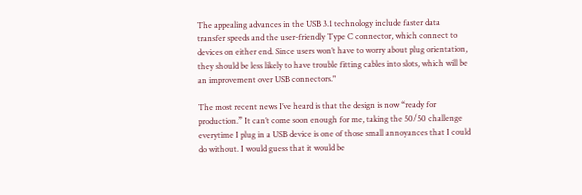The appealing advances in the USB 3.1 technology include faster data transfer speeds and the user-friendly Type C connector, which connect to devices on either end. Since users won’t have to worry about plug orientation, they should be less likely to have trouble fitting cables into slots, which will be an improvement over USB connectors."

The most recent news I’ve heard is that the design is now “ready for production.” It can’t come soon enough for me, taking the 50/50 challenge everytime I plug in a USB device is one of those small annoyances that I could do without. I would guess that it would be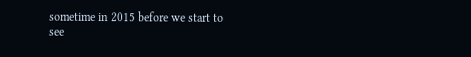sometime in 2015 before we start to see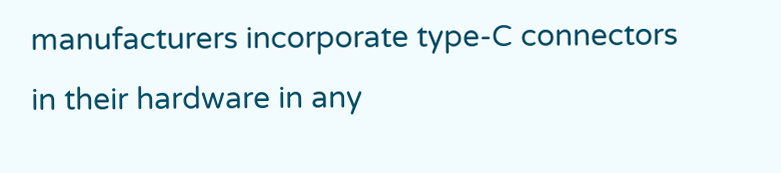manufacturers incorporate type-C connectors in their hardware in any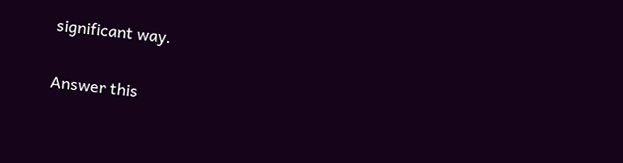significant way.

Answer this